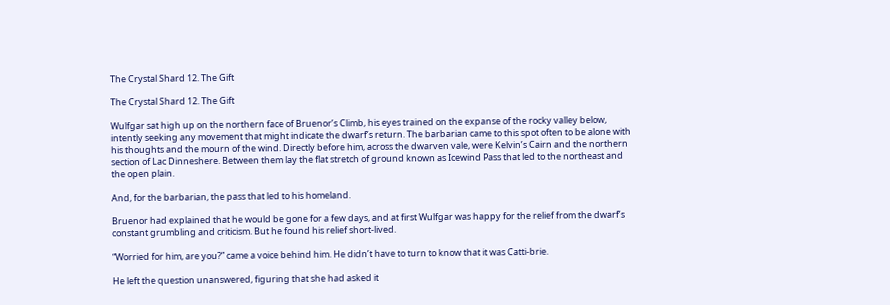The Crystal Shard 12. The Gift

The Crystal Shard 12. The Gift

Wulfgar sat high up on the northern face of Bruenor’s Climb, his eyes trained on the expanse of the rocky valley below, intently seeking any movement that might indicate the dwarf’s return. The barbarian came to this spot often to be alone with his thoughts and the mourn of the wind. Directly before him, across the dwarven vale, were Kelvin’s Cairn and the northern section of Lac Dinneshere. Between them lay the flat stretch of ground known as Icewind Pass that led to the northeast and the open plain.

And, for the barbarian, the pass that led to his homeland.

Bruenor had explained that he would be gone for a few days, and at first Wulfgar was happy for the relief from the dwarf’s constant grumbling and criticism. But he found his relief short-lived.

“Worried for him, are you?” came a voice behind him. He didn’t have to turn to know that it was Catti-brie.

He left the question unanswered, figuring that she had asked it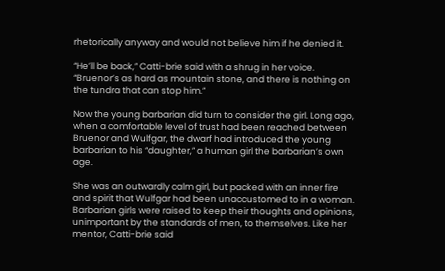rhetorically anyway and would not believe him if he denied it.

“He’ll be back,” Catti-brie said with a shrug in her voice. “Bruenor’s as hard as mountain stone, and there is nothing on the tundra that can stop him.”

Now the young barbarian did turn to consider the girl. Long ago, when a comfortable level of trust had been reached between Bruenor and Wulfgar, the dwarf had introduced the young barbarian to his “daughter,” a human girl the barbarian’s own age.

She was an outwardly calm girl, but packed with an inner fire and spirit that Wulfgar had been unaccustomed to in a woman. Barbarian girls were raised to keep their thoughts and opinions, unimportant by the standards of men, to themselves. Like her mentor, Catti-brie said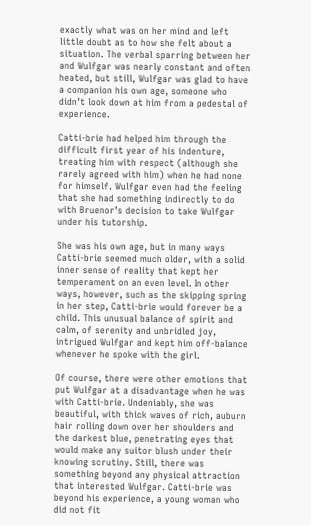exactly what was on her mind and left little doubt as to how she felt about a situation. The verbal sparring between her and Wulfgar was nearly constant and often heated, but still, Wulfgar was glad to have a companion his own age, someone who didn’t look down at him from a pedestal of experience.

Catti-brie had helped him through the difficult first year of his indenture, treating him with respect (although she rarely agreed with him) when he had none for himself. Wulfgar even had the feeling that she had something indirectly to do with Bruenor’s decision to take Wulfgar under his tutorship.

She was his own age, but in many ways Catti-brie seemed much older, with a solid inner sense of reality that kept her temperament on an even level. In other ways, however, such as the skipping spring in her step, Catti-brie would forever be a child. This unusual balance of spirit and calm, of serenity and unbridled joy, intrigued Wulfgar and kept him off-balance whenever he spoke with the girl.

Of course, there were other emotions that put Wulfgar at a disadvantage when he was with Catti-brie. Undeniably, she was beautiful, with thick waves of rich, auburn hair rolling down over her shoulders and the darkest blue, penetrating eyes that would make any suitor blush under their knowing scrutiny. Still, there was something beyond any physical attraction that interested Wulfgar. Catti-brie was beyond his experience, a young woman who did not fit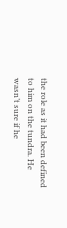the role as it had been defined to him on the tundra. He wasn’t sure if he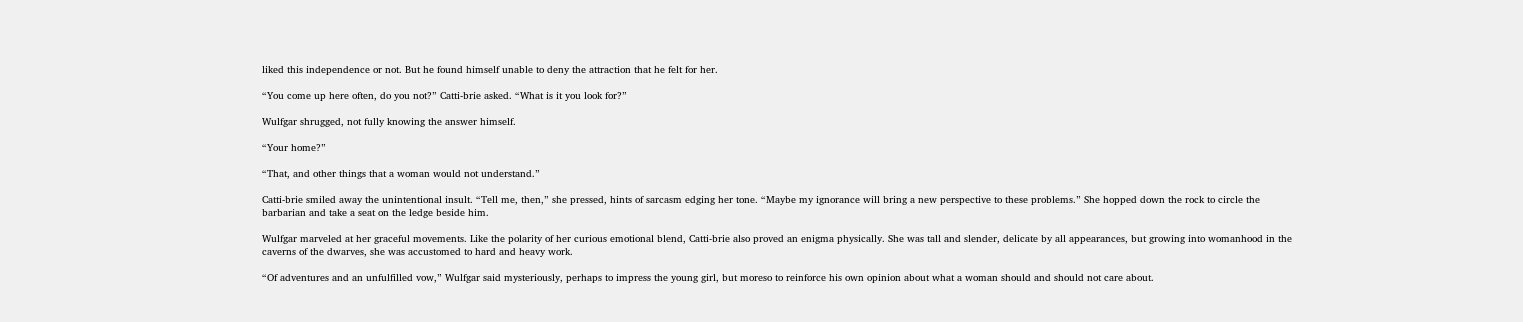liked this independence or not. But he found himself unable to deny the attraction that he felt for her.

“You come up here often, do you not?” Catti-brie asked. “What is it you look for?”

Wulfgar shrugged, not fully knowing the answer himself.

“Your home?”

“That, and other things that a woman would not understand.”

Catti-brie smiled away the unintentional insult. “Tell me, then,” she pressed, hints of sarcasm edging her tone. “Maybe my ignorance will bring a new perspective to these problems.” She hopped down the rock to circle the barbarian and take a seat on the ledge beside him.

Wulfgar marveled at her graceful movements. Like the polarity of her curious emotional blend, Catti-brie also proved an enigma physically. She was tall and slender, delicate by all appearances, but growing into womanhood in the caverns of the dwarves, she was accustomed to hard and heavy work.

“Of adventures and an unfulfilled vow,” Wulfgar said mysteriously, perhaps to impress the young girl, but moreso to reinforce his own opinion about what a woman should and should not care about.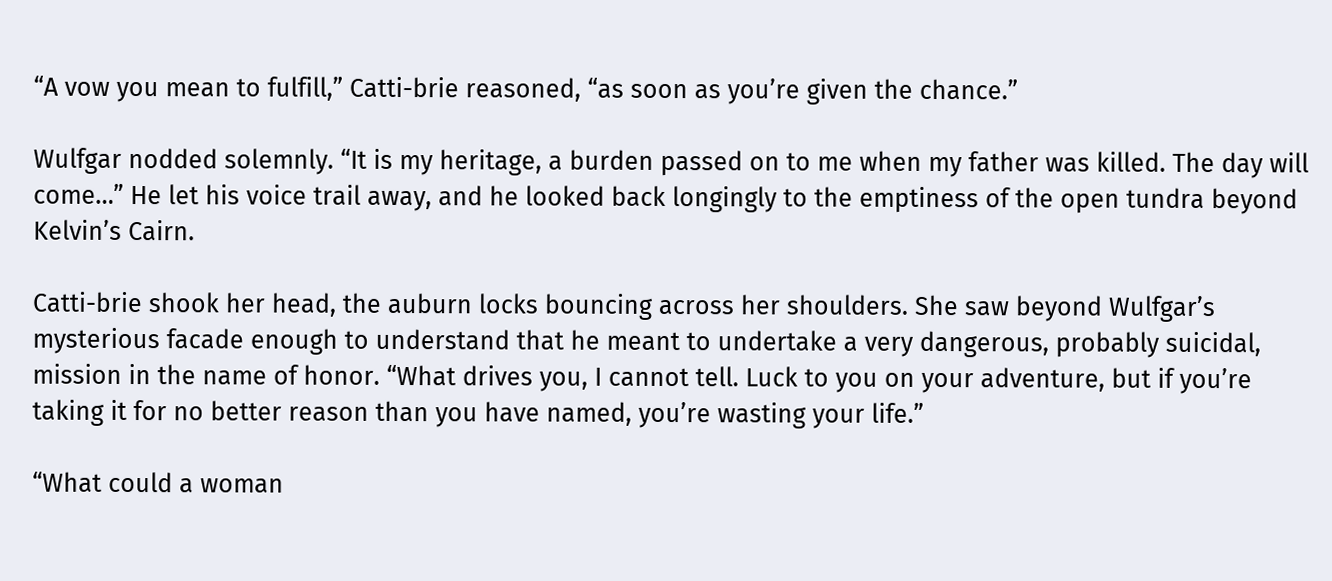“A vow you mean to fulfill,” Catti-brie reasoned, “as soon as you’re given the chance.”

Wulfgar nodded solemnly. “It is my heritage, a burden passed on to me when my father was killed. The day will come…” He let his voice trail away, and he looked back longingly to the emptiness of the open tundra beyond Kelvin’s Cairn.

Catti-brie shook her head, the auburn locks bouncing across her shoulders. She saw beyond Wulfgar’s mysterious facade enough to understand that he meant to undertake a very dangerous, probably suicidal, mission in the name of honor. “What drives you, I cannot tell. Luck to you on your adventure, but if you’re taking it for no better reason than you have named, you’re wasting your life.”

“What could a woman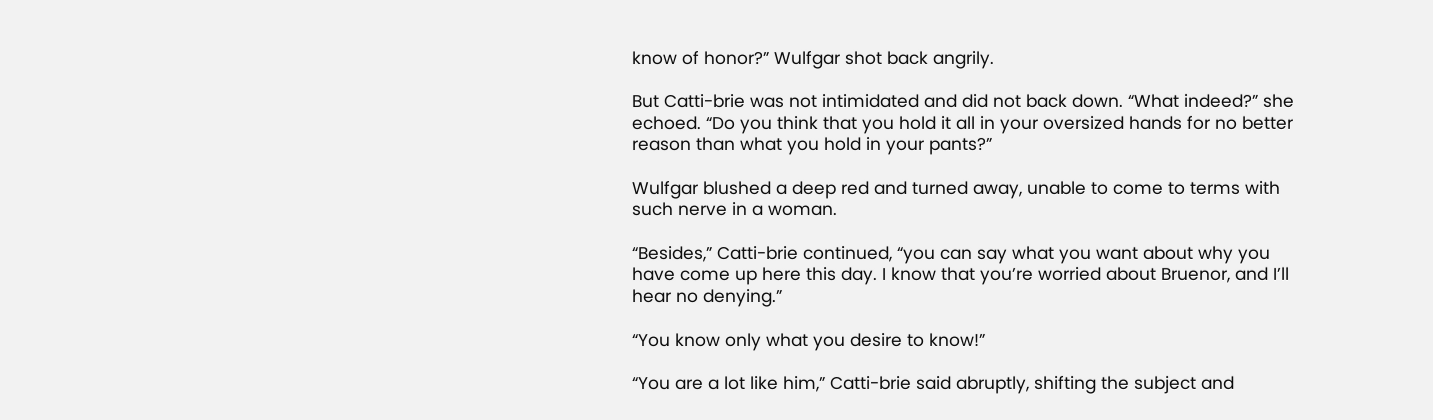know of honor?” Wulfgar shot back angrily.

But Catti-brie was not intimidated and did not back down. “What indeed?” she echoed. “Do you think that you hold it all in your oversized hands for no better reason than what you hold in your pants?”

Wulfgar blushed a deep red and turned away, unable to come to terms with such nerve in a woman.

“Besides,” Catti-brie continued, “you can say what you want about why you have come up here this day. I know that you’re worried about Bruenor, and I’ll hear no denying.”

“You know only what you desire to know!”

“You are a lot like him,” Catti-brie said abruptly, shifting the subject and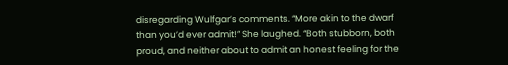disregarding Wulfgar’s comments. “More akin to the dwarf than you’d ever admit!” She laughed. “Both stubborn, both proud, and neither about to admit an honest feeling for the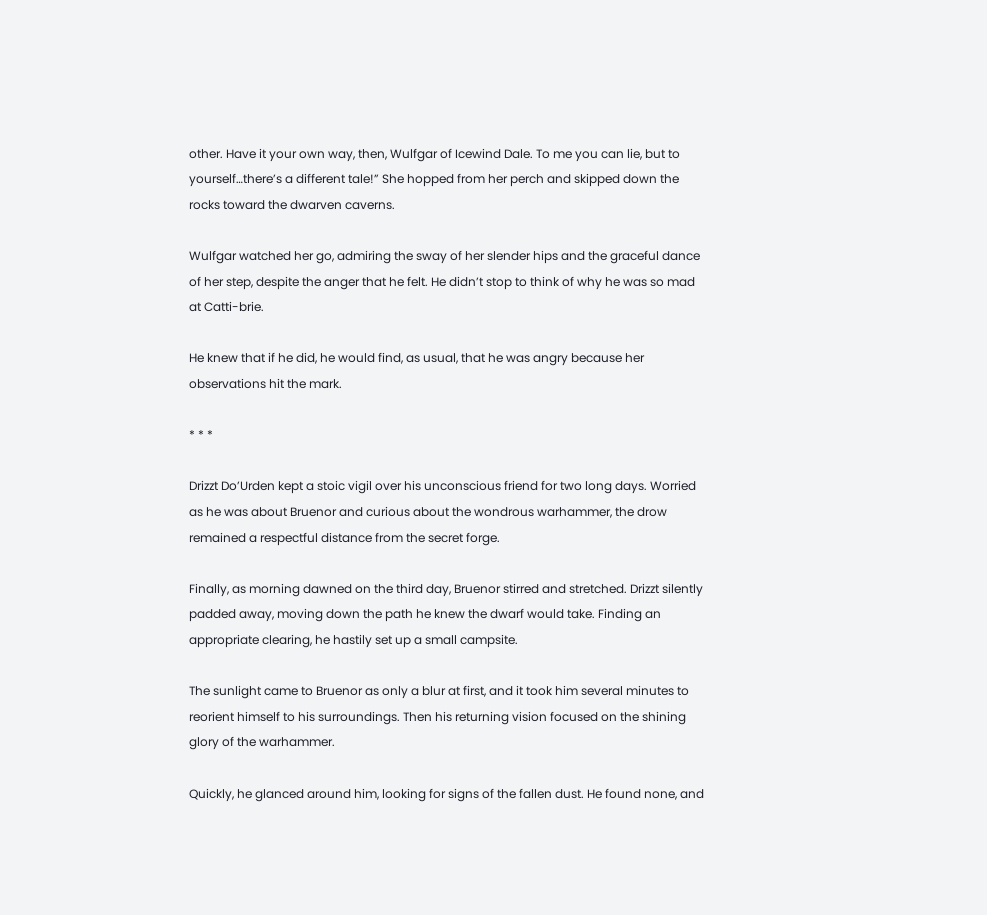other. Have it your own way, then, Wulfgar of Icewind Dale. To me you can lie, but to yourself…there’s a different tale!” She hopped from her perch and skipped down the rocks toward the dwarven caverns.

Wulfgar watched her go, admiring the sway of her slender hips and the graceful dance of her step, despite the anger that he felt. He didn’t stop to think of why he was so mad at Catti-brie.

He knew that if he did, he would find, as usual, that he was angry because her observations hit the mark.

* * *

Drizzt Do’Urden kept a stoic vigil over his unconscious friend for two long days. Worried as he was about Bruenor and curious about the wondrous warhammer, the drow remained a respectful distance from the secret forge.

Finally, as morning dawned on the third day, Bruenor stirred and stretched. Drizzt silently padded away, moving down the path he knew the dwarf would take. Finding an appropriate clearing, he hastily set up a small campsite.

The sunlight came to Bruenor as only a blur at first, and it took him several minutes to reorient himself to his surroundings. Then his returning vision focused on the shining glory of the warhammer.

Quickly, he glanced around him, looking for signs of the fallen dust. He found none, and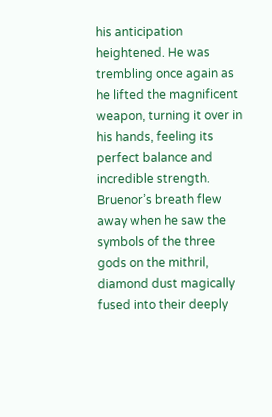his anticipation heightened. He was trembling once again as he lifted the magnificent weapon, turning it over in his hands, feeling its perfect balance and incredible strength. Bruenor’s breath flew away when he saw the symbols of the three gods on the mithril, diamond dust magically fused into their deeply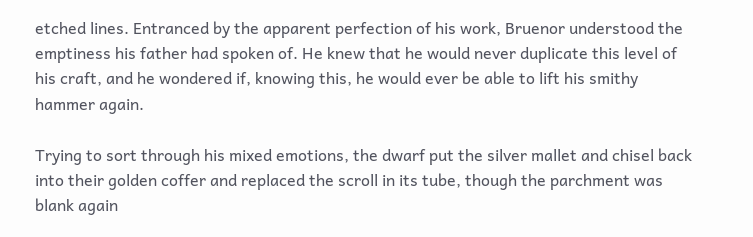etched lines. Entranced by the apparent perfection of his work, Bruenor understood the emptiness his father had spoken of. He knew that he would never duplicate this level of his craft, and he wondered if, knowing this, he would ever be able to lift his smithy hammer again.

Trying to sort through his mixed emotions, the dwarf put the silver mallet and chisel back into their golden coffer and replaced the scroll in its tube, though the parchment was blank again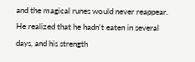and the magical runes would never reappear. He realized that he hadn’t eaten in several days, and his strength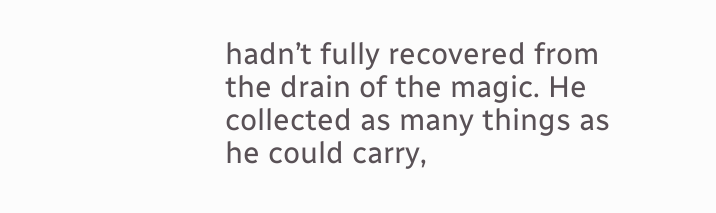hadn’t fully recovered from the drain of the magic. He collected as many things as he could carry,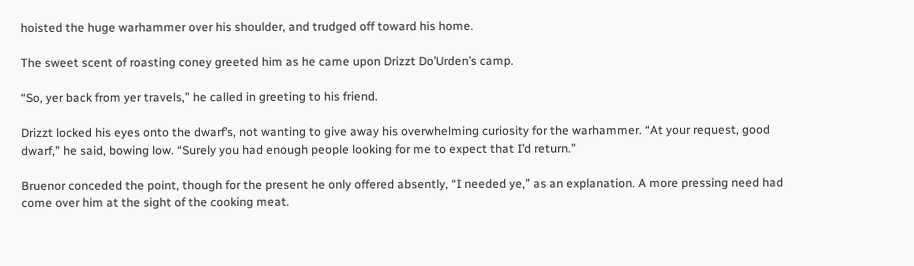hoisted the huge warhammer over his shoulder, and trudged off toward his home.

The sweet scent of roasting coney greeted him as he came upon Drizzt Do’Urden’s camp.

“So, yer back from yer travels,” he called in greeting to his friend.

Drizzt locked his eyes onto the dwarf’s, not wanting to give away his overwhelming curiosity for the warhammer. “At your request, good dwarf,” he said, bowing low. “Surely you had enough people looking for me to expect that I’d return.”

Bruenor conceded the point, though for the present he only offered absently, “I needed ye,” as an explanation. A more pressing need had come over him at the sight of the cooking meat.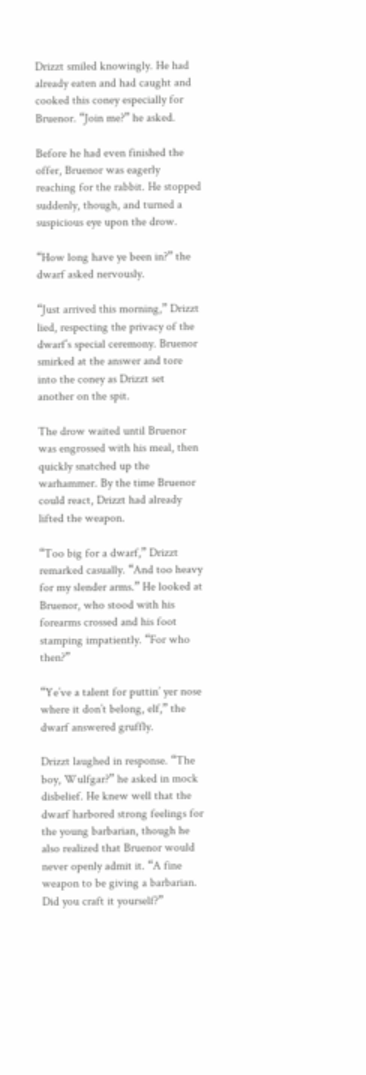Drizzt smiled knowingly. He had already eaten and had caught and cooked this coney especially for Bruenor. “Join me?” he asked.

Before he had even finished the offer, Bruenor was eagerly reaching for the rabbit. He stopped suddenly, though, and turned a suspicious eye upon the drow.

“How long have ye been in?” the dwarf asked nervously.

“Just arrived this morning,” Drizzt lied, respecting the privacy of the dwarf’s special ceremony. Bruenor smirked at the answer and tore into the coney as Drizzt set another on the spit.

The drow waited until Bruenor was engrossed with his meal, then quickly snatched up the warhammer. By the time Bruenor could react, Drizzt had already lifted the weapon.

“Too big for a dwarf,” Drizzt remarked casually. “And too heavy for my slender arms.” He looked at Bruenor, who stood with his forearms crossed and his foot stamping impatiently. “For who then?”

“Ye’ve a talent for puttin’ yer nose where it don’t belong, elf,” the dwarf answered gruffly.

Drizzt laughed in response. “The boy, Wulfgar?” he asked in mock disbelief. He knew well that the dwarf harbored strong feelings for the young barbarian, though he also realized that Bruenor would never openly admit it. “A fine weapon to be giving a barbarian. Did you craft it yourself?”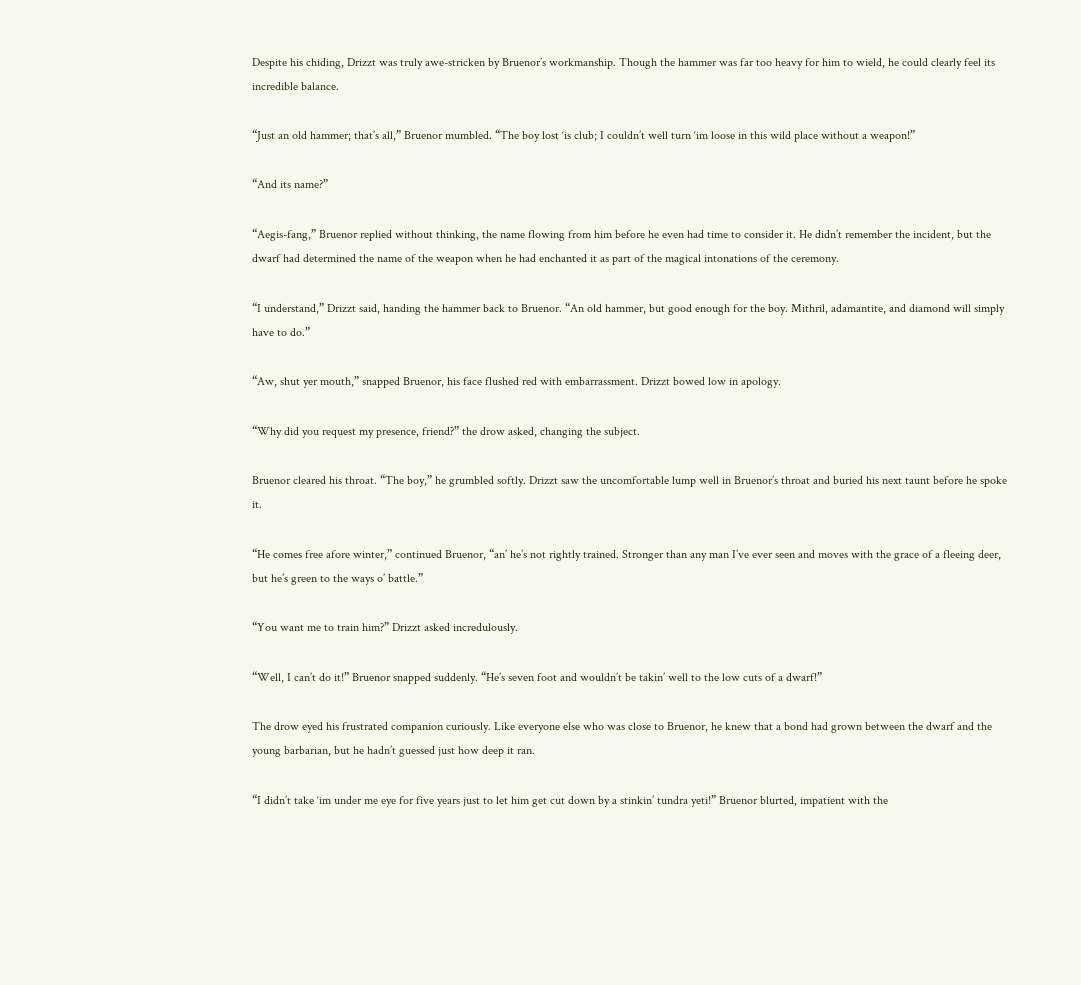Despite his chiding, Drizzt was truly awe-stricken by Bruenor’s workmanship. Though the hammer was far too heavy for him to wield, he could clearly feel its incredible balance.

“Just an old hammer; that’s all,” Bruenor mumbled. “The boy lost ‘is club; I couldn’t well turn ‘im loose in this wild place without a weapon!”

“And its name?”

“Aegis-fang,” Bruenor replied without thinking, the name flowing from him before he even had time to consider it. He didn’t remember the incident, but the dwarf had determined the name of the weapon when he had enchanted it as part of the magical intonations of the ceremony.

“I understand,” Drizzt said, handing the hammer back to Bruenor. “An old hammer, but good enough for the boy. Mithril, adamantite, and diamond will simply have to do.”

“Aw, shut yer mouth,” snapped Bruenor, his face flushed red with embarrassment. Drizzt bowed low in apology.

“Why did you request my presence, friend?” the drow asked, changing the subject.

Bruenor cleared his throat. “The boy,” he grumbled softly. Drizzt saw the uncomfortable lump well in Bruenor’s throat and buried his next taunt before he spoke it.

“He comes free afore winter,” continued Bruenor, “an’ he’s not rightly trained. Stronger than any man I’ve ever seen and moves with the grace of a fleeing deer, but he’s green to the ways o’ battle.”

“You want me to train him?” Drizzt asked incredulously.

“Well, I can’t do it!” Bruenor snapped suddenly. “He’s seven foot and wouldn’t be takin’ well to the low cuts of a dwarf!”

The drow eyed his frustrated companion curiously. Like everyone else who was close to Bruenor, he knew that a bond had grown between the dwarf and the young barbarian, but he hadn’t guessed just how deep it ran.

“I didn’t take ‘im under me eye for five years just to let him get cut down by a stinkin’ tundra yeti!” Bruenor blurted, impatient with the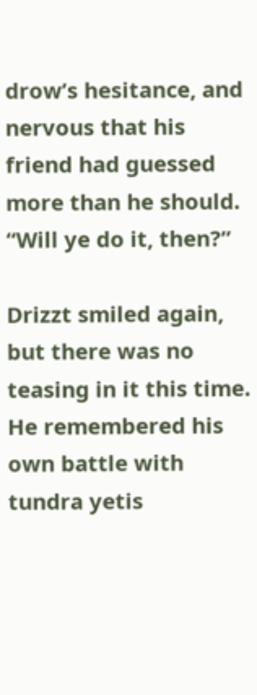drow’s hesitance, and nervous that his friend had guessed more than he should. “Will ye do it, then?”

Drizzt smiled again, but there was no teasing in it this time. He remembered his own battle with tundra yetis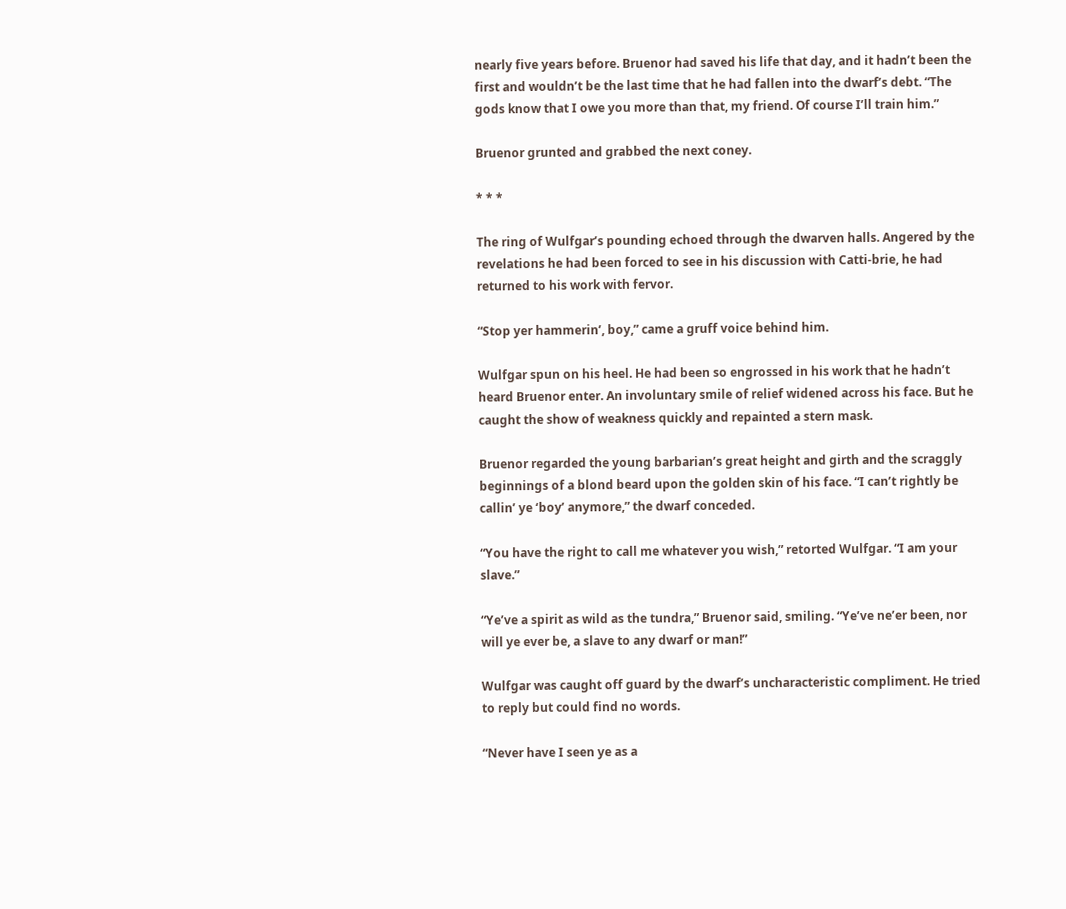nearly five years before. Bruenor had saved his life that day, and it hadn’t been the first and wouldn’t be the last time that he had fallen into the dwarf’s debt. “The gods know that I owe you more than that, my friend. Of course I’ll train him.”

Bruenor grunted and grabbed the next coney.

* * *

The ring of Wulfgar’s pounding echoed through the dwarven halls. Angered by the revelations he had been forced to see in his discussion with Catti-brie, he had returned to his work with fervor.

“Stop yer hammerin’, boy,” came a gruff voice behind him.

Wulfgar spun on his heel. He had been so engrossed in his work that he hadn’t heard Bruenor enter. An involuntary smile of relief widened across his face. But he caught the show of weakness quickly and repainted a stern mask.

Bruenor regarded the young barbarian’s great height and girth and the scraggly beginnings of a blond beard upon the golden skin of his face. “I can’t rightly be callin’ ye ‘boy’ anymore,” the dwarf conceded.

“You have the right to call me whatever you wish,” retorted Wulfgar. “I am your slave.”

“Ye’ve a spirit as wild as the tundra,” Bruenor said, smiling. “Ye’ve ne’er been, nor will ye ever be, a slave to any dwarf or man!”

Wulfgar was caught off guard by the dwarf’s uncharacteristic compliment. He tried to reply but could find no words.

“Never have I seen ye as a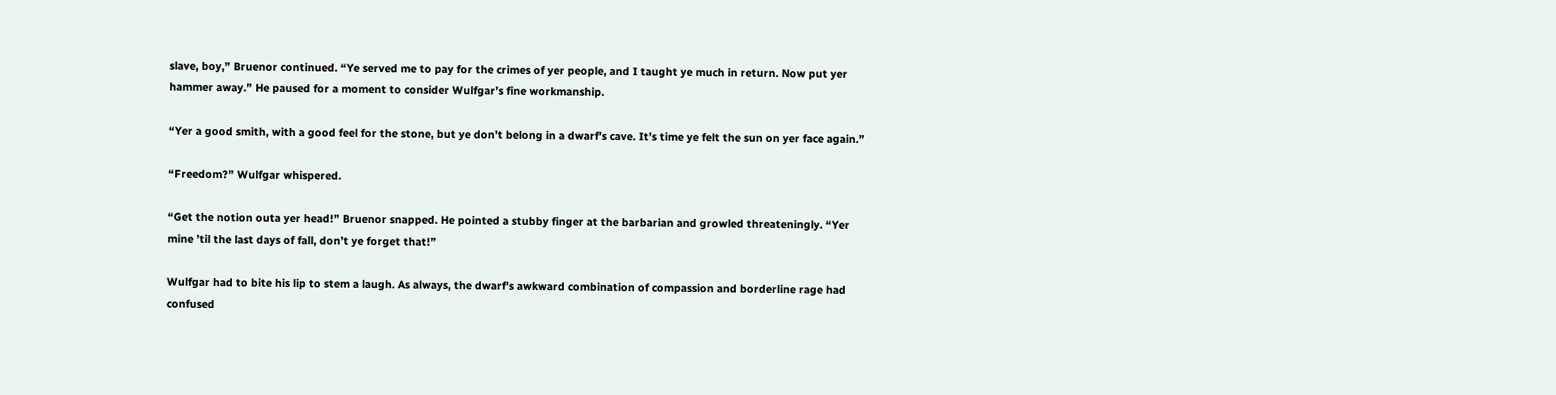slave, boy,” Bruenor continued. “Ye served me to pay for the crimes of yer people, and I taught ye much in return. Now put yer hammer away.” He paused for a moment to consider Wulfgar’s fine workmanship.

“Yer a good smith, with a good feel for the stone, but ye don’t belong in a dwarf’s cave. It’s time ye felt the sun on yer face again.”

“Freedom?” Wulfgar whispered.

“Get the notion outa yer head!” Bruenor snapped. He pointed a stubby finger at the barbarian and growled threateningly. “Yer mine ’til the last days of fall, don’t ye forget that!”

Wulfgar had to bite his lip to stem a laugh. As always, the dwarf’s awkward combination of compassion and borderline rage had confused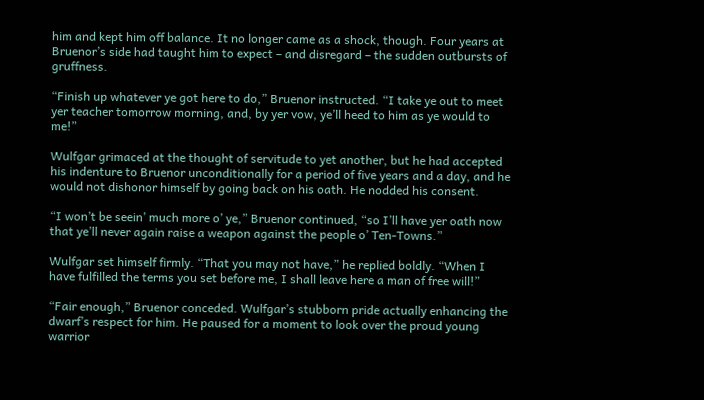him and kept him off balance. It no longer came as a shock, though. Four years at Bruenor’s side had taught him to expect – and disregard – the sudden outbursts of gruffness.

“Finish up whatever ye got here to do,” Bruenor instructed. “I take ye out to meet yer teacher tomorrow morning, and, by yer vow, ye’ll heed to him as ye would to me!”

Wulfgar grimaced at the thought of servitude to yet another, but he had accepted his indenture to Bruenor unconditionally for a period of five years and a day, and he would not dishonor himself by going back on his oath. He nodded his consent.

“I won’t be seein’ much more o’ ye,” Bruenor continued, “so I’ll have yer oath now that ye’ll never again raise a weapon against the people o’ Ten-Towns.”

Wulfgar set himself firmly. “That you may not have,” he replied boldly. “When I have fulfilled the terms you set before me, I shall leave here a man of free will!”

“Fair enough,” Bruenor conceded. Wulfgar’s stubborn pride actually enhancing the dwarf’s respect for him. He paused for a moment to look over the proud young warrior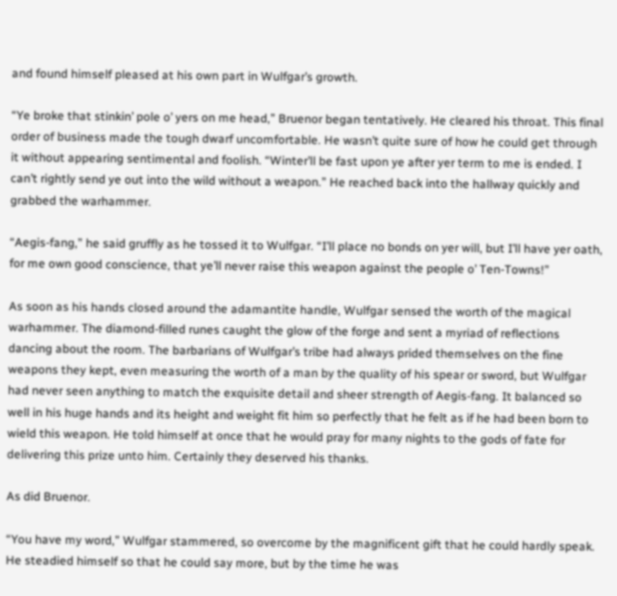and found himself pleased at his own part in Wulfgar’s growth.

“Ye broke that stinkin’ pole o’ yers on me head,” Bruenor began tentatively. He cleared his throat. This final order of business made the tough dwarf uncomfortable. He wasn’t quite sure of how he could get through it without appearing sentimental and foolish. “Winter’ll be fast upon ye after yer term to me is ended. I can’t rightly send ye out into the wild without a weapon.” He reached back into the hallway quickly and grabbed the warhammer.

“Aegis-fang,” he said gruffly as he tossed it to Wulfgar. “I’ll place no bonds on yer will, but I’ll have yer oath, for me own good conscience, that ye’ll never raise this weapon against the people o’ Ten-Towns!”

As soon as his hands closed around the adamantite handle, Wulfgar sensed the worth of the magical warhammer. The diamond-filled runes caught the glow of the forge and sent a myriad of reflections dancing about the room. The barbarians of Wulfgar’s tribe had always prided themselves on the fine weapons they kept, even measuring the worth of a man by the quality of his spear or sword, but Wulfgar had never seen anything to match the exquisite detail and sheer strength of Aegis-fang. It balanced so well in his huge hands and its height and weight fit him so perfectly that he felt as if he had been born to wield this weapon. He told himself at once that he would pray for many nights to the gods of fate for delivering this prize unto him. Certainly they deserved his thanks.

As did Bruenor.

“You have my word,” Wulfgar stammered, so overcome by the magnificent gift that he could hardly speak. He steadied himself so that he could say more, but by the time he was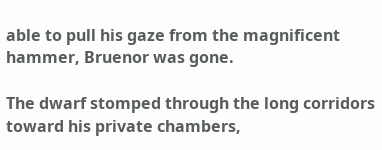able to pull his gaze from the magnificent hammer, Bruenor was gone.

The dwarf stomped through the long corridors toward his private chambers,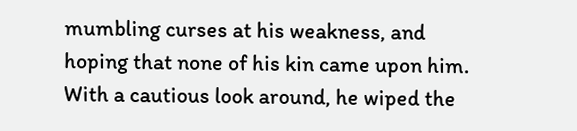mumbling curses at his weakness, and hoping that none of his kin came upon him. With a cautious look around, he wiped the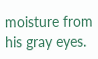moisture from his gray eyes.